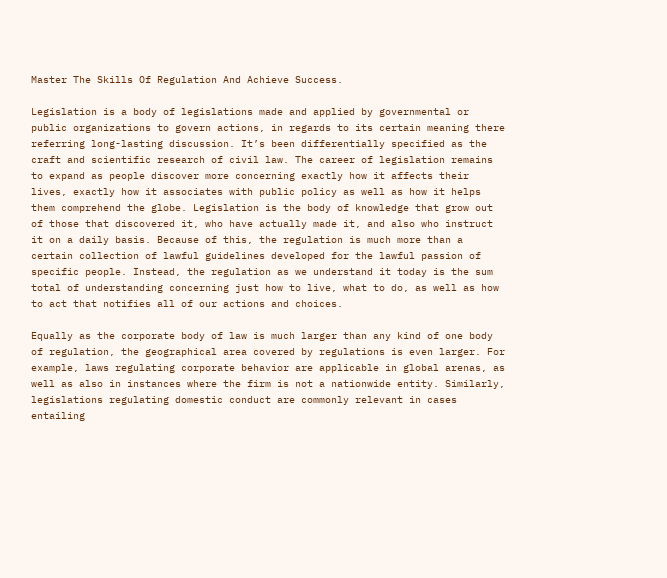Master The Skills Of Regulation And Achieve Success.

Legislation is a body of legislations made and applied by governmental or public organizations to govern actions, in regards to its certain meaning there referring long-lasting discussion. It’s been differentially specified as the craft and scientific research of civil law. The career of legislation remains to expand as people discover more concerning exactly how it affects their lives, exactly how it associates with public policy as well as how it helps them comprehend the globe. Legislation is the body of knowledge that grow out of those that discovered it, who have actually made it, and also who instruct it on a daily basis. Because of this, the regulation is much more than a certain collection of lawful guidelines developed for the lawful passion of specific people. Instead, the regulation as we understand it today is the sum total of understanding concerning just how to live, what to do, as well as how to act that notifies all of our actions and choices.

Equally as the corporate body of law is much larger than any kind of one body of regulation, the geographical area covered by regulations is even larger. For example, laws regulating corporate behavior are applicable in global arenas, as well as also in instances where the firm is not a nationwide entity. Similarly, legislations regulating domestic conduct are commonly relevant in cases entailing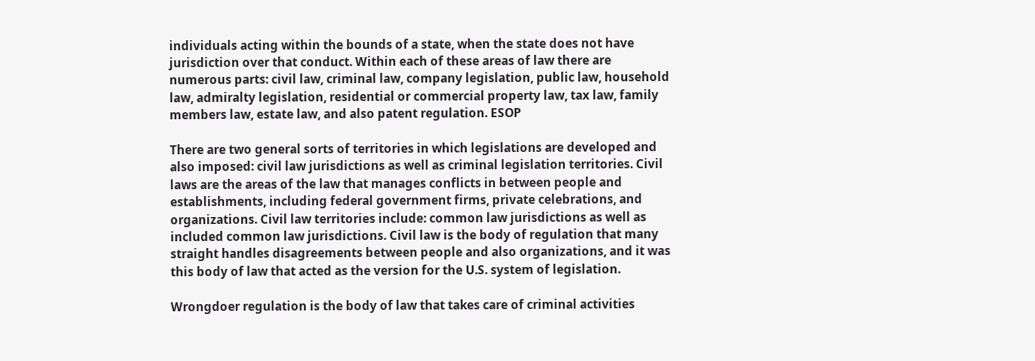individuals acting within the bounds of a state, when the state does not have jurisdiction over that conduct. Within each of these areas of law there are numerous parts: civil law, criminal law, company legislation, public law, household law, admiralty legislation, residential or commercial property law, tax law, family members law, estate law, and also patent regulation. ESOP

There are two general sorts of territories in which legislations are developed and also imposed: civil law jurisdictions as well as criminal legislation territories. Civil laws are the areas of the law that manages conflicts in between people and establishments, including federal government firms, private celebrations, and organizations. Civil law territories include: common law jurisdictions as well as included common law jurisdictions. Civil law is the body of regulation that many straight handles disagreements between people and also organizations, and it was this body of law that acted as the version for the U.S. system of legislation.

Wrongdoer regulation is the body of law that takes care of criminal activities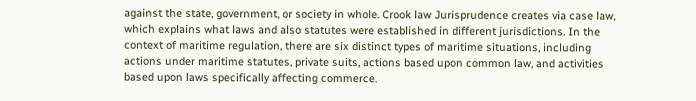against the state, government, or society in whole. Crook law Jurisprudence creates via case law, which explains what laws and also statutes were established in different jurisdictions. In the context of maritime regulation, there are six distinct types of maritime situations, including actions under maritime statutes, private suits, actions based upon common law, and activities based upon laws specifically affecting commerce.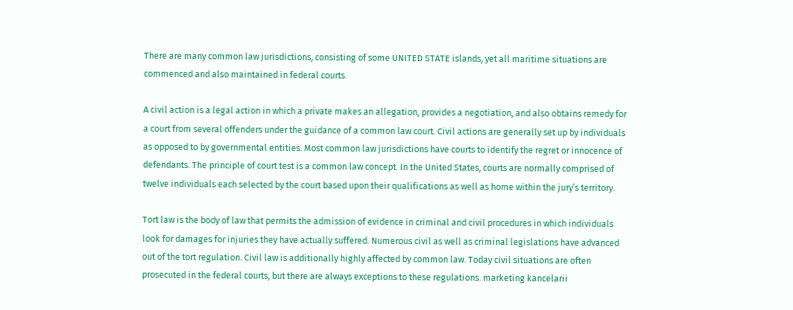There are many common law jurisdictions, consisting of some UNITED STATE islands, yet all maritime situations are commenced and also maintained in federal courts.

A civil action is a legal action in which a private makes an allegation, provides a negotiation, and also obtains remedy for a court from several offenders under the guidance of a common law court. Civil actions are generally set up by individuals as opposed to by governmental entities. Most common law jurisdictions have courts to identify the regret or innocence of defendants. The principle of court test is a common law concept. In the United States, courts are normally comprised of twelve individuals each selected by the court based upon their qualifications as well as home within the jury’s territory.

Tort law is the body of law that permits the admission of evidence in criminal and civil procedures in which individuals look for damages for injuries they have actually suffered. Numerous civil as well as criminal legislations have advanced out of the tort regulation. Civil law is additionally highly affected by common law. Today civil situations are often prosecuted in the federal courts, but there are always exceptions to these regulations. marketing kancelarii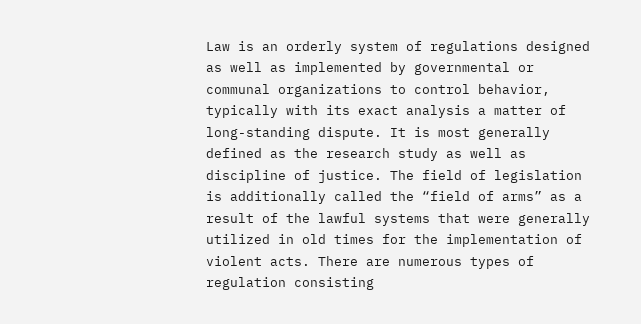Law is an orderly system of regulations designed as well as implemented by governmental or communal organizations to control behavior, typically with its exact analysis a matter of long-standing dispute. It is most generally defined as the research study as well as discipline of justice. The field of legislation is additionally called the “field of arms” as a result of the lawful systems that were generally utilized in old times for the implementation of violent acts. There are numerous types of regulation consisting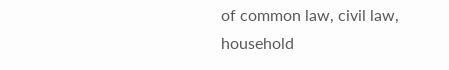of common law, civil law, household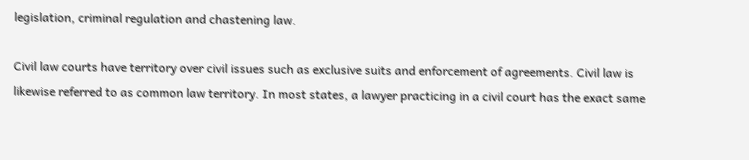legislation, criminal regulation and chastening law.

Civil law courts have territory over civil issues such as exclusive suits and enforcement of agreements. Civil law is likewise referred to as common law territory. In most states, a lawyer practicing in a civil court has the exact same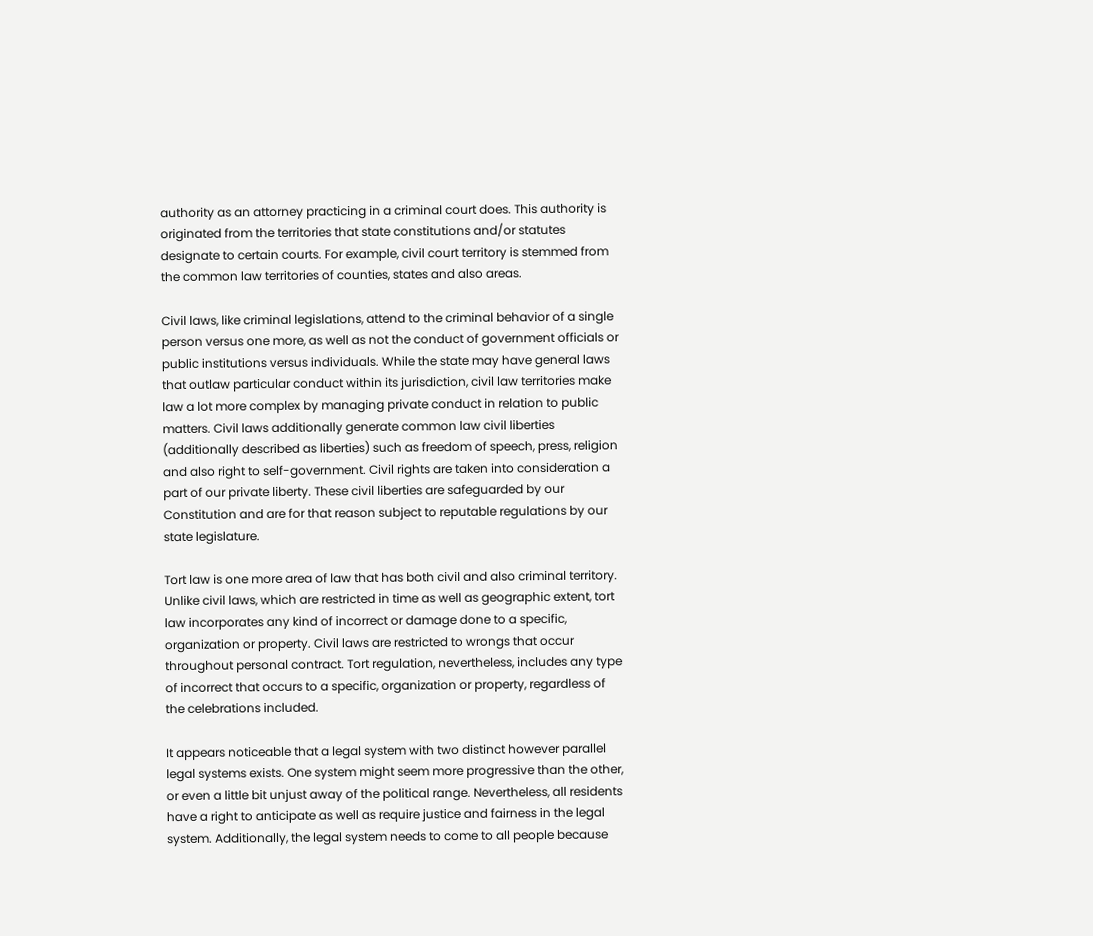authority as an attorney practicing in a criminal court does. This authority is originated from the territories that state constitutions and/or statutes designate to certain courts. For example, civil court territory is stemmed from the common law territories of counties, states and also areas.

Civil laws, like criminal legislations, attend to the criminal behavior of a single person versus one more, as well as not the conduct of government officials or public institutions versus individuals. While the state may have general laws that outlaw particular conduct within its jurisdiction, civil law territories make law a lot more complex by managing private conduct in relation to public matters. Civil laws additionally generate common law civil liberties (additionally described as liberties) such as freedom of speech, press, religion and also right to self-government. Civil rights are taken into consideration a part of our private liberty. These civil liberties are safeguarded by our Constitution and are for that reason subject to reputable regulations by our state legislature.

Tort law is one more area of law that has both civil and also criminal territory. Unlike civil laws, which are restricted in time as well as geographic extent, tort law incorporates any kind of incorrect or damage done to a specific, organization or property. Civil laws are restricted to wrongs that occur throughout personal contract. Tort regulation, nevertheless, includes any type of incorrect that occurs to a specific, organization or property, regardless of the celebrations included.

It appears noticeable that a legal system with two distinct however parallel legal systems exists. One system might seem more progressive than the other, or even a little bit unjust away of the political range. Nevertheless, all residents have a right to anticipate as well as require justice and fairness in the legal system. Additionally, the legal system needs to come to all people because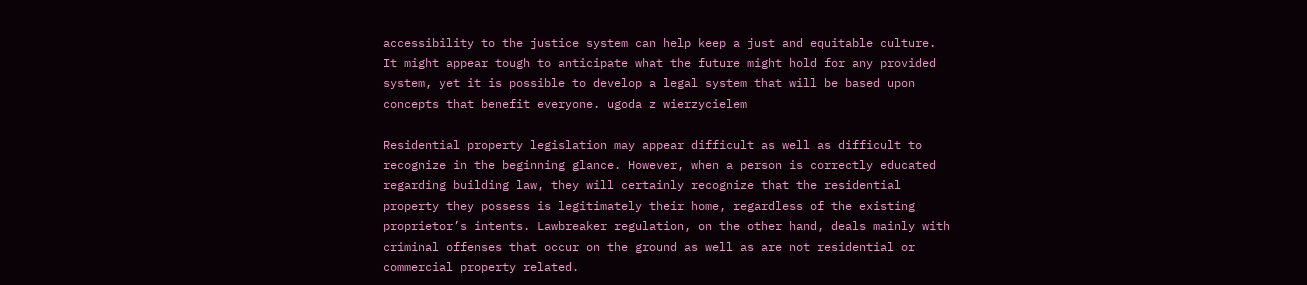accessibility to the justice system can help keep a just and equitable culture. It might appear tough to anticipate what the future might hold for any provided system, yet it is possible to develop a legal system that will be based upon concepts that benefit everyone. ugoda z wierzycielem

Residential property legislation may appear difficult as well as difficult to recognize in the beginning glance. However, when a person is correctly educated regarding building law, they will certainly recognize that the residential property they possess is legitimately their home, regardless of the existing proprietor’s intents. Lawbreaker regulation, on the other hand, deals mainly with criminal offenses that occur on the ground as well as are not residential or commercial property related.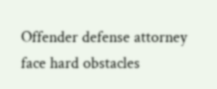Offender defense attorney face hard obstacles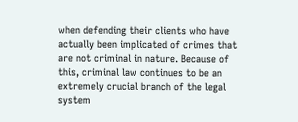when defending their clients who have actually been implicated of crimes that are not criminal in nature. Because of this, criminal law continues to be an extremely crucial branch of the legal system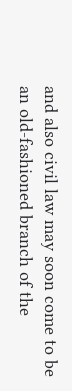and also civil law may soon come to be an old-fashioned branch of the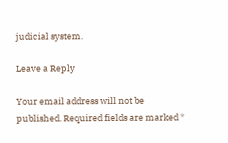judicial system.

Leave a Reply

Your email address will not be published. Required fields are marked *